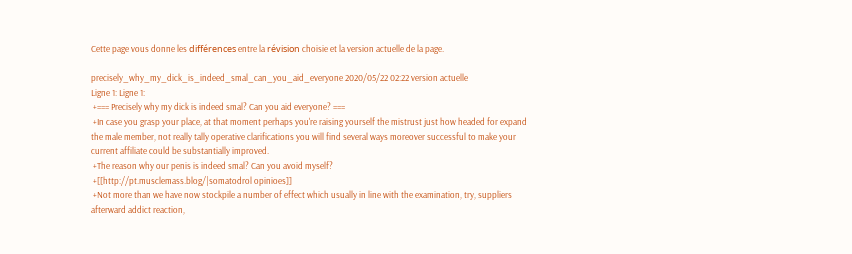Cette page vous donne les différences entre la révision choisie et la version actuelle de la page.

precisely_why_my_dick_is_indeed_smal_can_you_aid_everyone 2020/05/22 02:22 version actuelle
Ligne 1: Ligne 1:
 +=== Precisely why my dick is indeed smal? Can you aid everyone? ===
 +In case you grasp your place, at that moment perhaps you're raising yourself the mistrust just how headed for expand the male member, not really tally operative clarifications you will find several ways moreover successful to make your current affiliate could be substantially improved.
 +The reason why our penis is indeed smal? Can you avoid myself?
 +[[http://pt.musclemass.blog/|somatodrol opinioes]]
 +Not more than we have now stockpile a number of effect which usually in line with the examination, try, suppliers afterward addict reaction,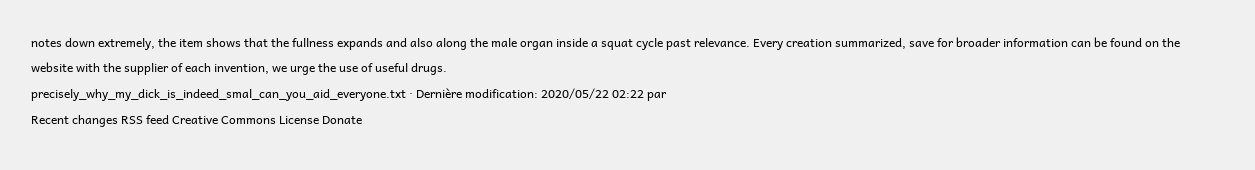notes down extremely, the item shows that the fullness expands and also along the male organ inside a squat cycle past relevance. Every creation summarized, save for broader information can be found on the website with the supplier of each invention, we urge the use of useful drugs.
precisely_why_my_dick_is_indeed_smal_can_you_aid_everyone.txt · Dernière modification: 2020/05/22 02:22 par
Recent changes RSS feed Creative Commons License Donate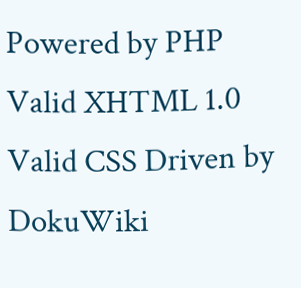Powered by PHP Valid XHTML 1.0 Valid CSS Driven by DokuWiki